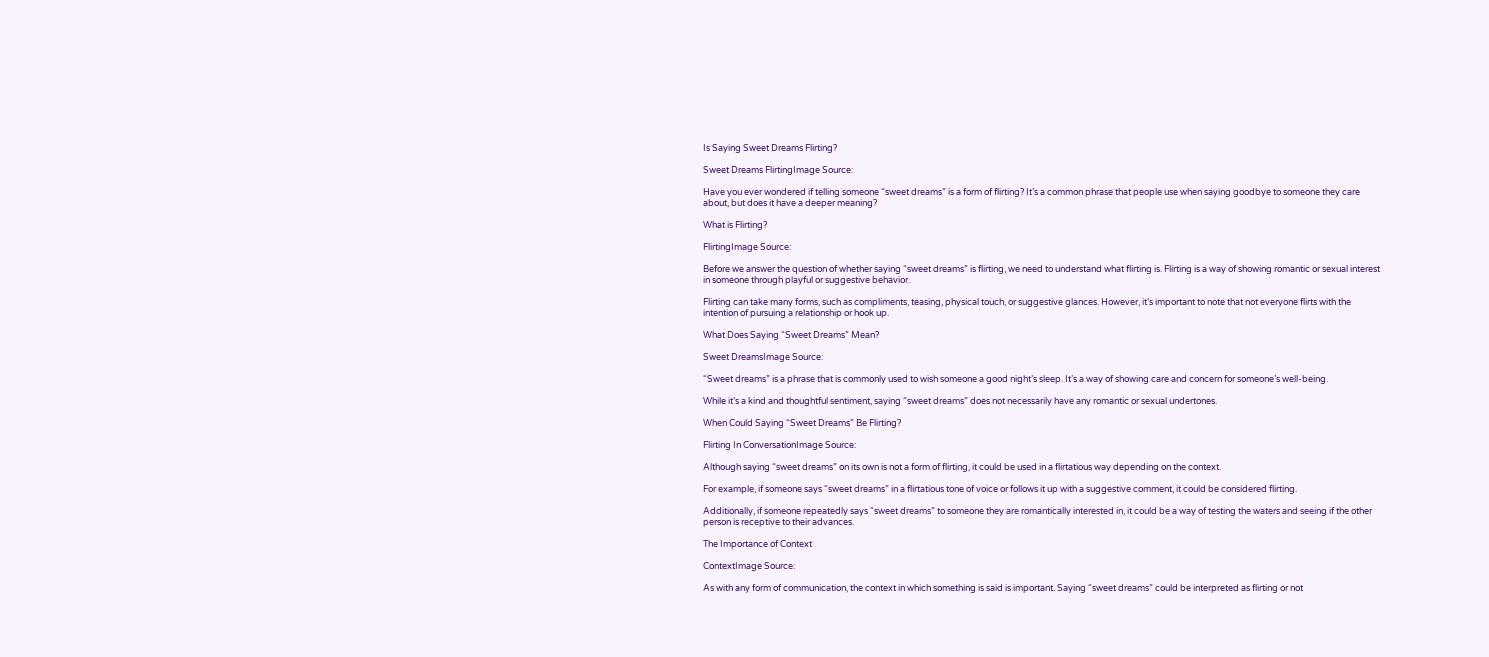Is Saying Sweet Dreams Flirting?

Sweet Dreams FlirtingImage Source:

Have you ever wondered if telling someone “sweet dreams” is a form of flirting? It’s a common phrase that people use when saying goodbye to someone they care about, but does it have a deeper meaning?

What is Flirting?

FlirtingImage Source:

Before we answer the question of whether saying “sweet dreams” is flirting, we need to understand what flirting is. Flirting is a way of showing romantic or sexual interest in someone through playful or suggestive behavior.

Flirting can take many forms, such as compliments, teasing, physical touch, or suggestive glances. However, it’s important to note that not everyone flirts with the intention of pursuing a relationship or hook up.

What Does Saying “Sweet Dreams” Mean?

Sweet DreamsImage Source:

“Sweet dreams” is a phrase that is commonly used to wish someone a good night’s sleep. It’s a way of showing care and concern for someone’s well-being.

While it’s a kind and thoughtful sentiment, saying “sweet dreams” does not necessarily have any romantic or sexual undertones.

When Could Saying “Sweet Dreams” Be Flirting?

Flirting In ConversationImage Source:

Although saying “sweet dreams” on its own is not a form of flirting, it could be used in a flirtatious way depending on the context.

For example, if someone says “sweet dreams” in a flirtatious tone of voice or follows it up with a suggestive comment, it could be considered flirting.

Additionally, if someone repeatedly says “sweet dreams” to someone they are romantically interested in, it could be a way of testing the waters and seeing if the other person is receptive to their advances.

The Importance of Context

ContextImage Source:

As with any form of communication, the context in which something is said is important. Saying “sweet dreams” could be interpreted as flirting or not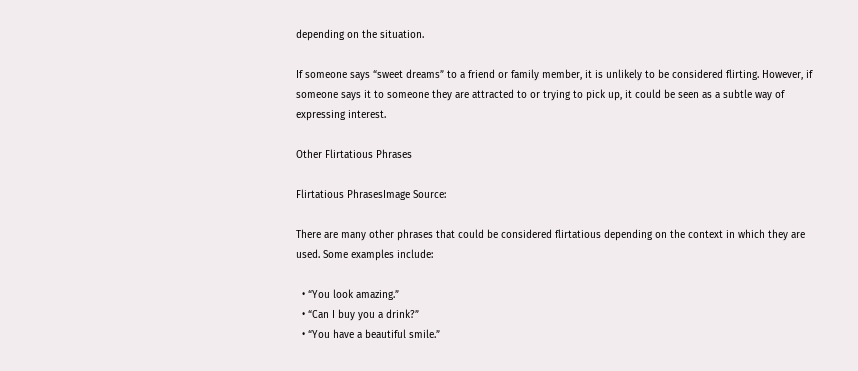depending on the situation.

If someone says “sweet dreams” to a friend or family member, it is unlikely to be considered flirting. However, if someone says it to someone they are attracted to or trying to pick up, it could be seen as a subtle way of expressing interest.

Other Flirtatious Phrases

Flirtatious PhrasesImage Source:

There are many other phrases that could be considered flirtatious depending on the context in which they are used. Some examples include:

  • “You look amazing.”
  • “Can I buy you a drink?”
  • “You have a beautiful smile.”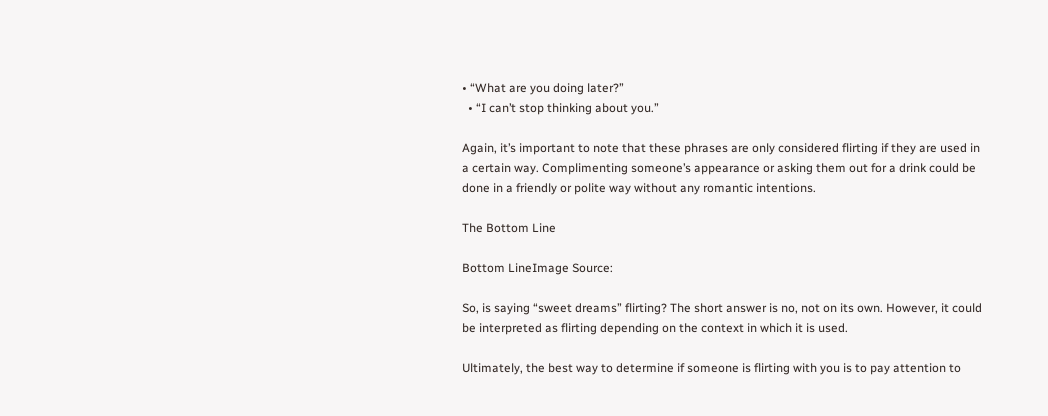• “What are you doing later?”
  • “I can’t stop thinking about you.”

Again, it’s important to note that these phrases are only considered flirting if they are used in a certain way. Complimenting someone’s appearance or asking them out for a drink could be done in a friendly or polite way without any romantic intentions.

The Bottom Line

Bottom LineImage Source:

So, is saying “sweet dreams” flirting? The short answer is no, not on its own. However, it could be interpreted as flirting depending on the context in which it is used.

Ultimately, the best way to determine if someone is flirting with you is to pay attention to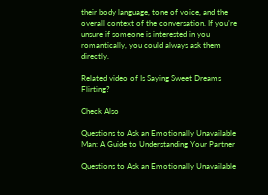their body language, tone of voice, and the overall context of the conversation. If you’re unsure if someone is interested in you romantically, you could always ask them directly.

Related video of Is Saying Sweet Dreams Flirting?

Check Also

Questions to Ask an Emotionally Unavailable Man: A Guide to Understanding Your Partner

Questions to Ask an Emotionally Unavailable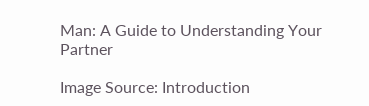Man: A Guide to Understanding Your Partner

Image Source: Introduction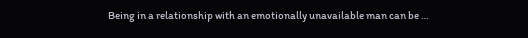Being in a relationship with an emotionally unavailable man can be …